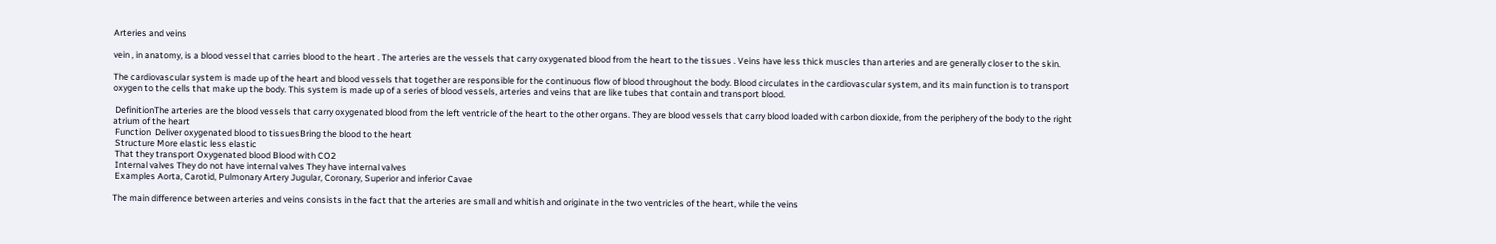Arteries and veins

vein , in anatomy, is a blood vessel that carries blood to the heart . The arteries are the vessels that carry oxygenated blood from the heart to the tissues . Veins have less thick muscles than arteries and are generally closer to the skin.

The cardiovascular system is made up of the heart and blood vessels that together are responsible for the continuous flow of blood throughout the body. Blood circulates in the cardiovascular system, and its main function is to transport oxygen to the cells that make up the body. This system is made up of a series of blood vessels, arteries and veins that are like tubes that contain and transport blood.

 DefinitionThe arteries are the blood vessels that carry oxygenated blood from the left ventricle of the heart to the other organs. They are blood vessels that carry blood loaded with carbon dioxide, from the periphery of the body to the right atrium of the heart
 Function  Deliver oxygenated blood to tissuesBring the blood to the heart
 Structure More elastic less elastic
 That they transport Oxygenated blood Blood with CO2
 Internal valves They do not have internal valves They have internal valves
 Examples Aorta, Carotid, Pulmonary Artery Jugular, Coronary, Superior and inferior Cavae

The main difference between arteries and veins consists in the fact that the arteries are small and whitish and originate in the two ventricles of the heart, while the veins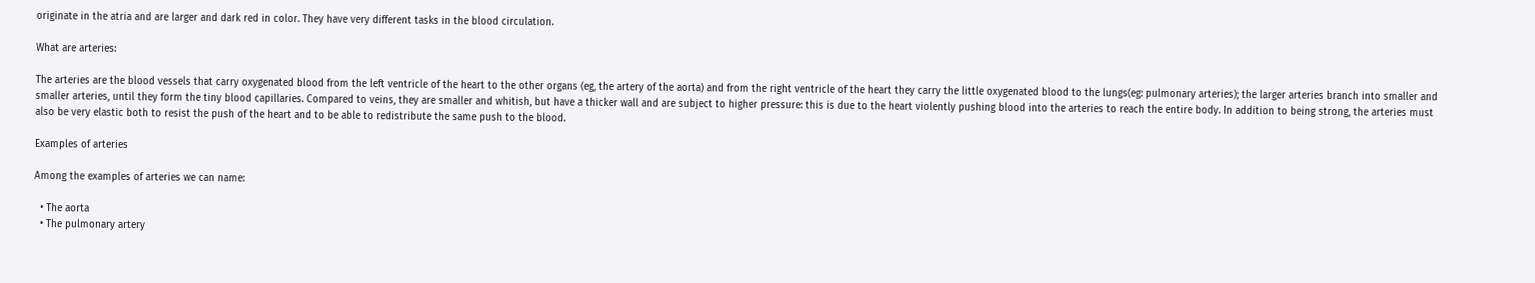originate in the atria and are larger and dark red in color. They have very different tasks in the blood circulation.

What are arteries:

The arteries are the blood vessels that carry oxygenated blood from the left ventricle of the heart to the other organs (eg, the artery of the aorta) and from the right ventricle of the heart they carry the little oxygenated blood to the lungs(eg: pulmonary arteries); the larger arteries branch into smaller and smaller arteries, until they form the tiny blood capillaries. Compared to veins, they are smaller and whitish, but have a thicker wall and are subject to higher pressure: this is due to the heart violently pushing blood into the arteries to reach the entire body. In addition to being strong, the arteries must also be very elastic both to resist the push of the heart and to be able to redistribute the same push to the blood.

Examples of arteries

Among the examples of arteries we can name:

  • The aorta
  • The pulmonary artery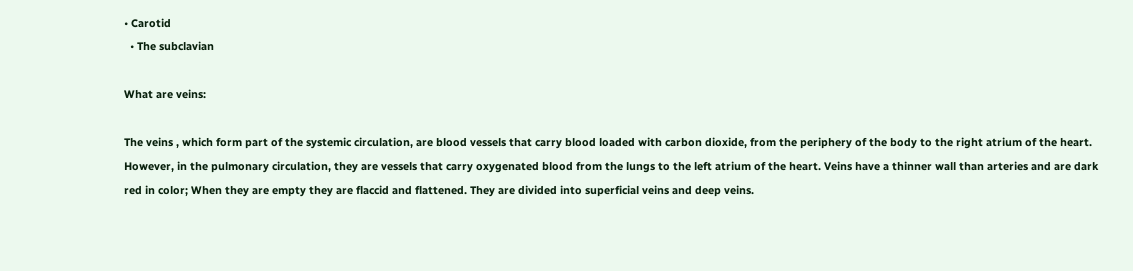• Carotid
  • The subclavian

What are veins:

The veins , which form part of the systemic circulation, are blood vessels that carry blood loaded with carbon dioxide, from the periphery of the body to the right atrium of the heart. However, in the pulmonary circulation, they are vessels that carry oxygenated blood from the lungs to the left atrium of the heart. Veins have a thinner wall than arteries and are dark red in color; When they are empty they are flaccid and flattened. They are divided into superficial veins and deep veins.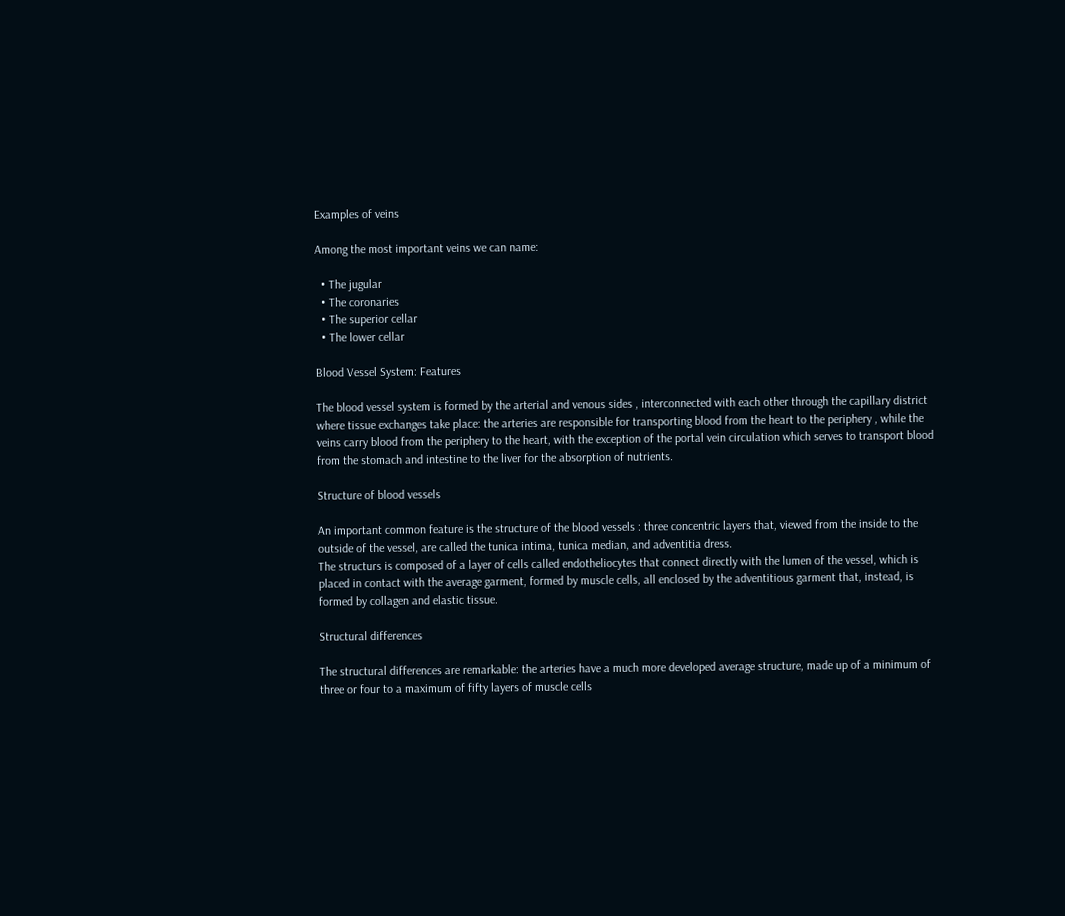Examples of veins

Among the most important veins we can name:

  • The jugular
  • The coronaries
  • The superior cellar
  • The lower cellar

Blood Vessel System: Features

The blood vessel system is formed by the arterial and venous sides , interconnected with each other through the capillary district where tissue exchanges take place: the arteries are responsible for transporting blood from the heart to the periphery , while the veins carry blood from the periphery to the heart, with the exception of the portal vein circulation which serves to transport blood from the stomach and intestine to the liver for the absorption of nutrients.

Structure of blood vessels

An important common feature is the structure of the blood vessels : three concentric layers that, viewed from the inside to the outside of the vessel, are called the tunica intima, tunica median, and adventitia dress.
The structurs is composed of a layer of cells called endotheliocytes that connect directly with the lumen of the vessel, which is placed in contact with the average garment, formed by muscle cells, all enclosed by the adventitious garment that, instead, is formed by collagen and elastic tissue.

Structural differences

The structural differences are remarkable: the arteries have a much more developed average structure, made up of a minimum of three or four to a maximum of fifty layers of muscle cells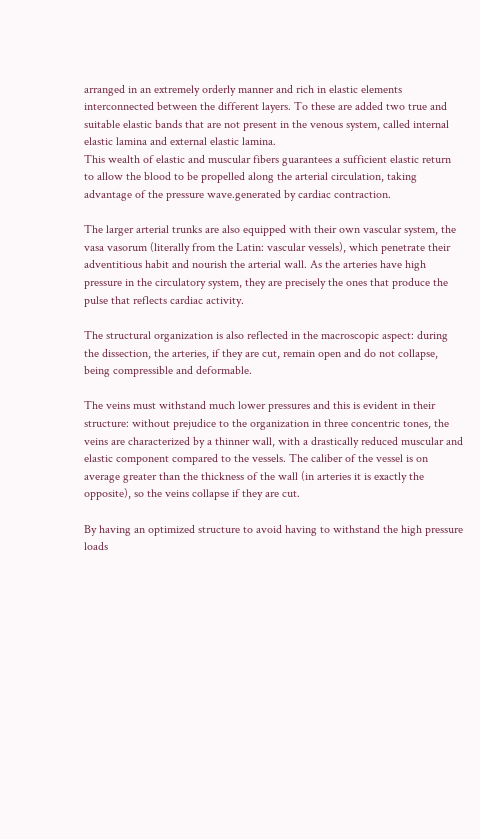arranged in an extremely orderly manner and rich in elastic elements interconnected between the different layers. To these are added two true and suitable elastic bands that are not present in the venous system, called internal elastic lamina and external elastic lamina.
This wealth of elastic and muscular fibers guarantees a sufficient elastic return to allow the blood to be propelled along the arterial circulation, taking advantage of the pressure wave.generated by cardiac contraction.

The larger arterial trunks are also equipped with their own vascular system, the vasa vasorum (literally from the Latin: vascular vessels), which penetrate their adventitious habit and nourish the arterial wall. As the arteries have high pressure in the circulatory system, they are precisely the ones that produce the pulse that reflects cardiac activity.

The structural organization is also reflected in the macroscopic aspect: during the dissection, the arteries, if they are cut, remain open and do not collapse, being compressible and deformable.

The veins must withstand much lower pressures and this is evident in their structure: without prejudice to the organization in three concentric tones, the veins are characterized by a thinner wall, with a drastically reduced muscular and elastic component compared to the vessels. The caliber of the vessel is on average greater than the thickness of the wall (in arteries it is exactly the opposite), so the veins collapse if they are cut.

By having an optimized structure to avoid having to withstand the high pressure loads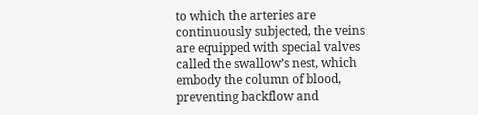to which the arteries are continuously subjected, the veins are equipped with special valves called the swallow’s nest, which embody the column of blood, preventing backflow and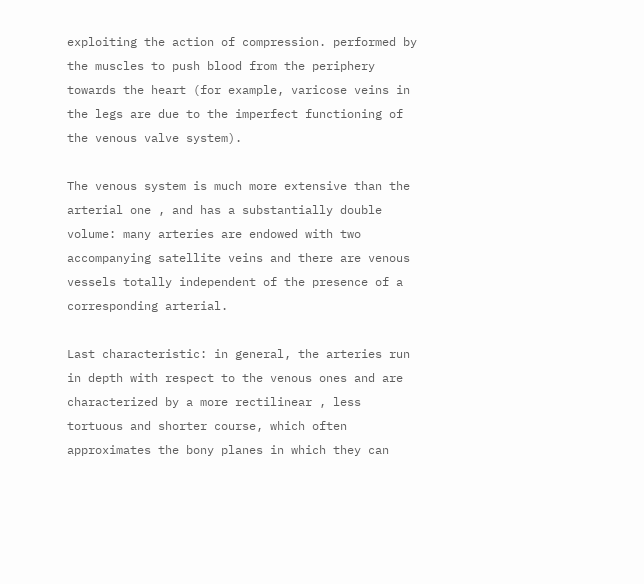exploiting the action of compression. performed by the muscles to push blood from the periphery towards the heart (for example, varicose veins in the legs are due to the imperfect functioning of the venous valve system).

The venous system is much more extensive than the arterial one , and has a substantially double volume: many arteries are endowed with two accompanying satellite veins and there are venous vessels totally independent of the presence of a corresponding arterial.

Last characteristic: in general, the arteries run in depth with respect to the venous ones and are characterized by a more rectilinear , less tortuous and shorter course, which often approximates the bony planes in which they can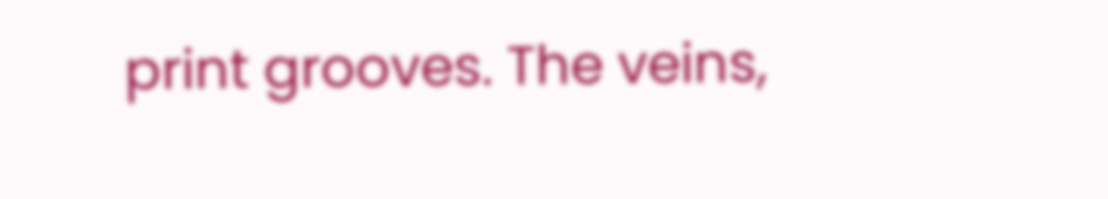print grooves. The veins,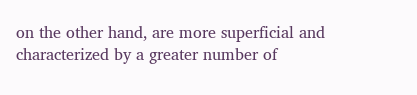on the other hand, are more superficial and characterized by a greater number of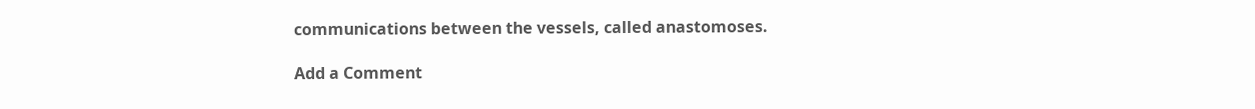communications between the vessels, called anastomoses.

Add a Comment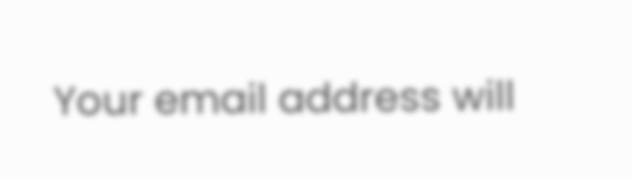Your email address will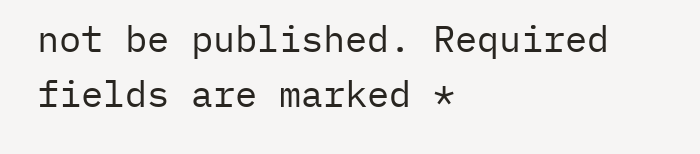not be published. Required fields are marked *